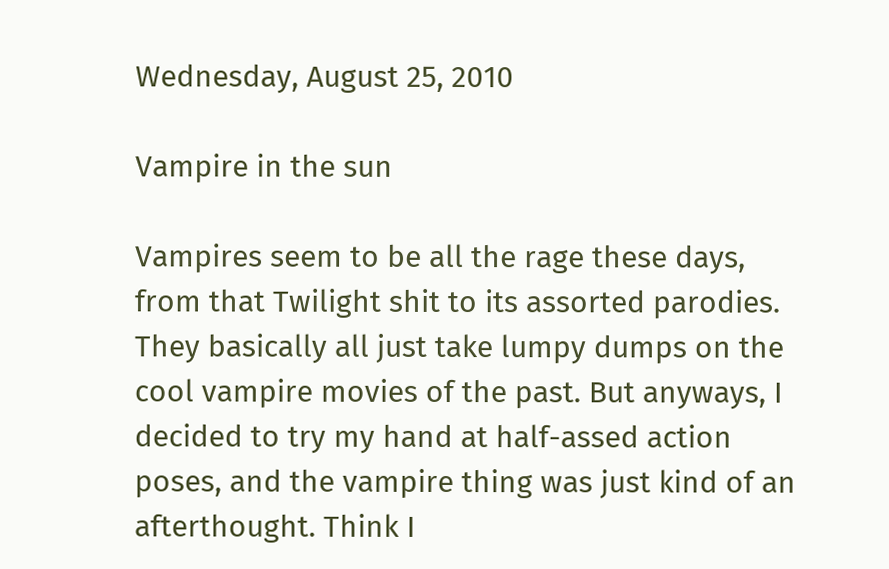Wednesday, August 25, 2010

Vampire in the sun

Vampires seem to be all the rage these days, from that Twilight shit to its assorted parodies. They basically all just take lumpy dumps on the cool vampire movies of the past. But anyways, I decided to try my hand at half-assed action poses, and the vampire thing was just kind of an afterthought. Think I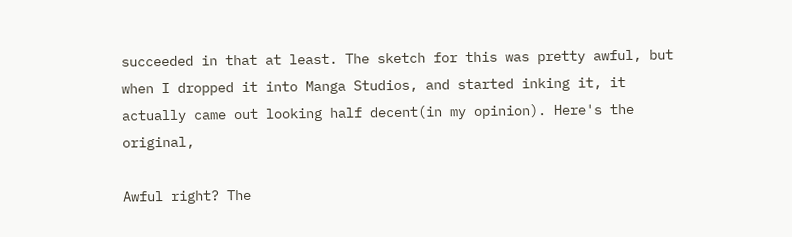succeeded in that at least. The sketch for this was pretty awful, but when I dropped it into Manga Studios, and started inking it, it actually came out looking half decent(in my opinion). Here's the original,

Awful right? The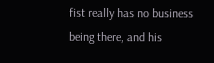fist really has no business being there, and his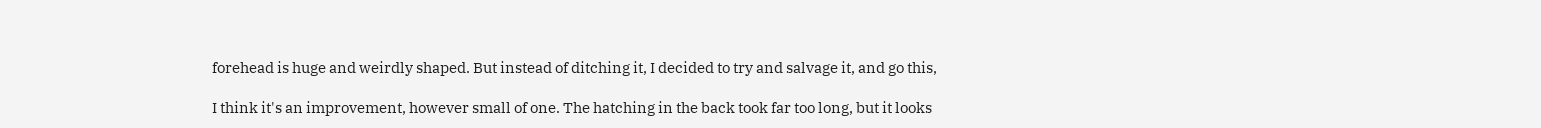forehead is huge and weirdly shaped. But instead of ditching it, I decided to try and salvage it, and go this,

I think it's an improvement, however small of one. The hatching in the back took far too long, but it looks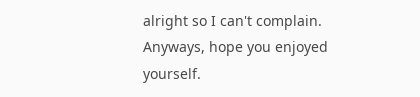alright so I can't complain. Anyways, hope you enjoyed yourself.